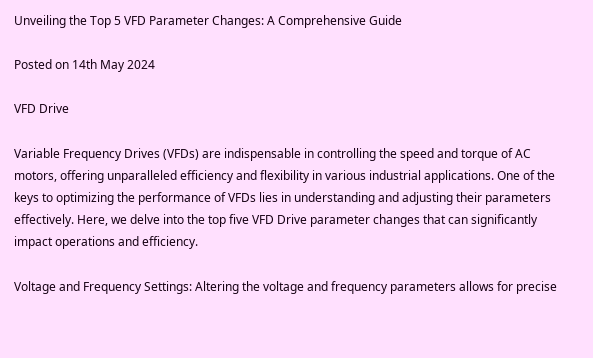Unveiling the Top 5 VFD Parameter Changes: A Comprehensive Guide

Posted on 14th May 2024

VFD Drive

Variable Frequency Drives (VFDs) are indispensable in controlling the speed and torque of AC motors, offering unparalleled efficiency and flexibility in various industrial applications. One of the keys to optimizing the performance of VFDs lies in understanding and adjusting their parameters effectively. Here, we delve into the top five VFD Drive parameter changes that can significantly impact operations and efficiency.

Voltage and Frequency Settings: Altering the voltage and frequency parameters allows for precise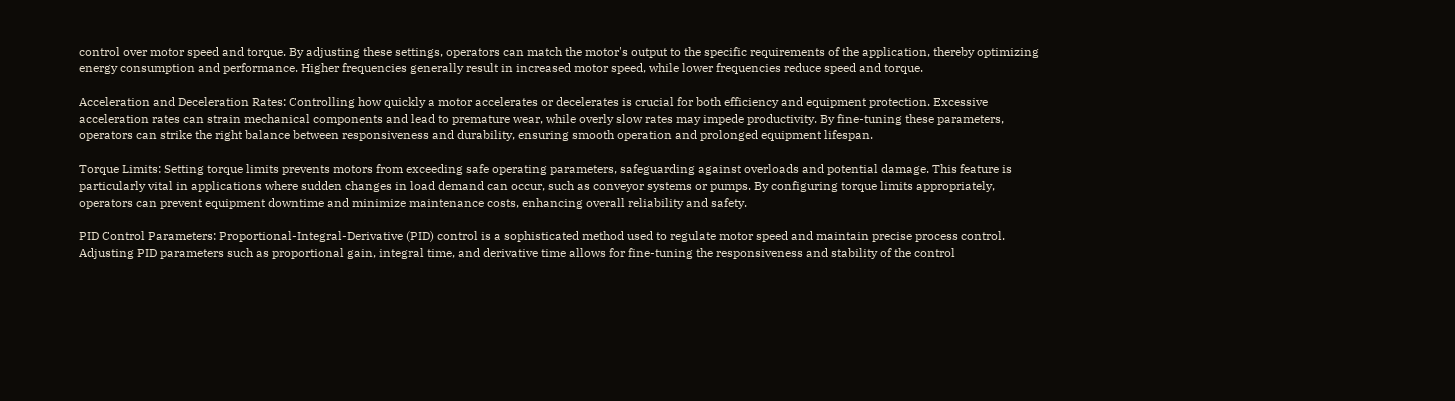control over motor speed and torque. By adjusting these settings, operators can match the motor's output to the specific requirements of the application, thereby optimizing energy consumption and performance. Higher frequencies generally result in increased motor speed, while lower frequencies reduce speed and torque.

Acceleration and Deceleration Rates: Controlling how quickly a motor accelerates or decelerates is crucial for both efficiency and equipment protection. Excessive acceleration rates can strain mechanical components and lead to premature wear, while overly slow rates may impede productivity. By fine-tuning these parameters, operators can strike the right balance between responsiveness and durability, ensuring smooth operation and prolonged equipment lifespan.

Torque Limits: Setting torque limits prevents motors from exceeding safe operating parameters, safeguarding against overloads and potential damage. This feature is particularly vital in applications where sudden changes in load demand can occur, such as conveyor systems or pumps. By configuring torque limits appropriately, operators can prevent equipment downtime and minimize maintenance costs, enhancing overall reliability and safety.

PID Control Parameters: Proportional-Integral-Derivative (PID) control is a sophisticated method used to regulate motor speed and maintain precise process control. Adjusting PID parameters such as proportional gain, integral time, and derivative time allows for fine-tuning the responsiveness and stability of the control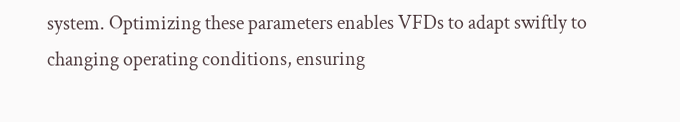system. Optimizing these parameters enables VFDs to adapt swiftly to changing operating conditions, ensuring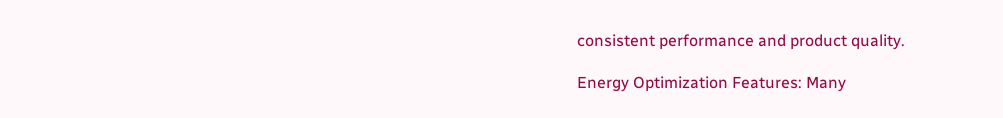consistent performance and product quality.

Energy Optimization Features: Many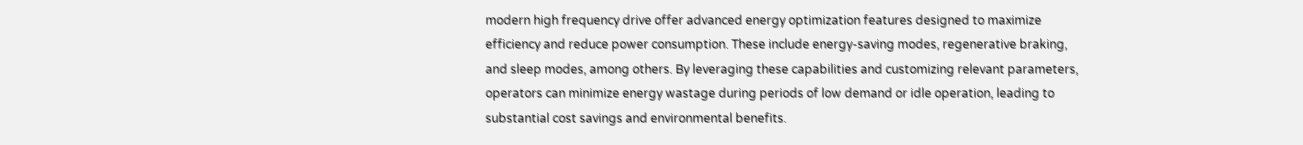modern high frequency drive offer advanced energy optimization features designed to maximize efficiency and reduce power consumption. These include energy-saving modes, regenerative braking, and sleep modes, among others. By leveraging these capabilities and customizing relevant parameters, operators can minimize energy wastage during periods of low demand or idle operation, leading to substantial cost savings and environmental benefits.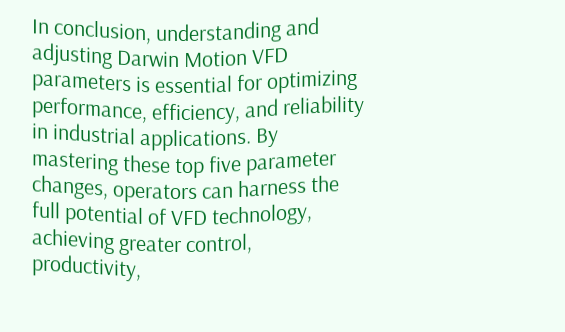In conclusion, understanding and adjusting Darwin Motion VFD parameters is essential for optimizing performance, efficiency, and reliability in industrial applications. By mastering these top five parameter changes, operators can harness the full potential of VFD technology, achieving greater control, productivity,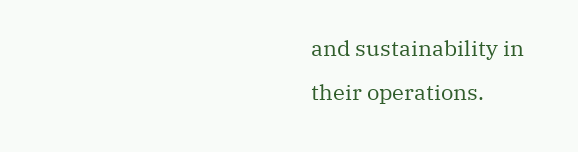and sustainability in their operations.